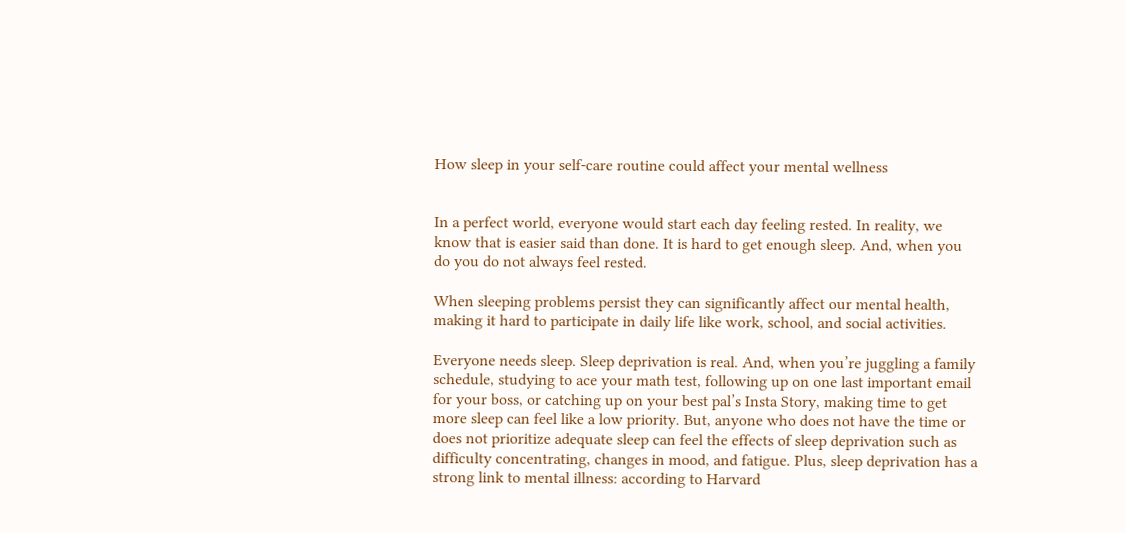How sleep in your self-care routine could affect your mental wellness


In a perfect world, everyone would start each day feeling rested. In reality, we know that is easier said than done. It is hard to get enough sleep. And, when you do you do not always feel rested.

When sleeping problems persist they can significantly affect our mental health, making it hard to participate in daily life like work, school, and social activities.

Everyone needs sleep. Sleep deprivation is real. And, when you’re juggling a family schedule, studying to ace your math test, following up on one last important email for your boss, or catching up on your best pal’s Insta Story, making time to get more sleep can feel like a low priority. But, anyone who does not have the time or does not prioritize adequate sleep can feel the effects of sleep deprivation such as difficulty concentrating, changes in mood, and fatigue. Plus, sleep deprivation has a strong link to mental illness: according to Harvard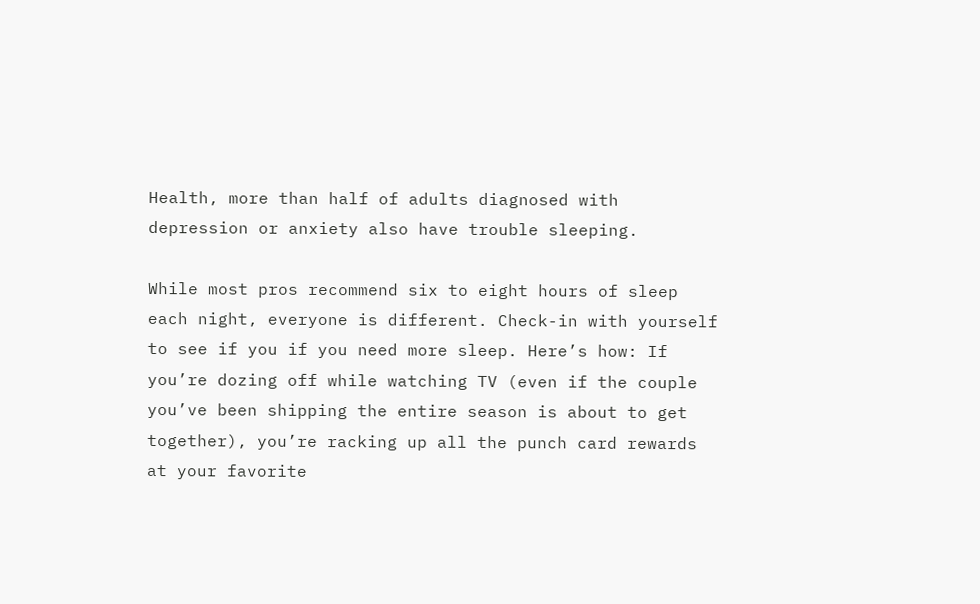Health, more than half of adults diagnosed with depression or anxiety also have trouble sleeping.

While most pros recommend six to eight hours of sleep each night, everyone is different. Check-in with yourself to see if you if you need more sleep. Here’s how: If you’re dozing off while watching TV (even if the couple you’ve been shipping the entire season is about to get together), you’re racking up all the punch card rewards at your favorite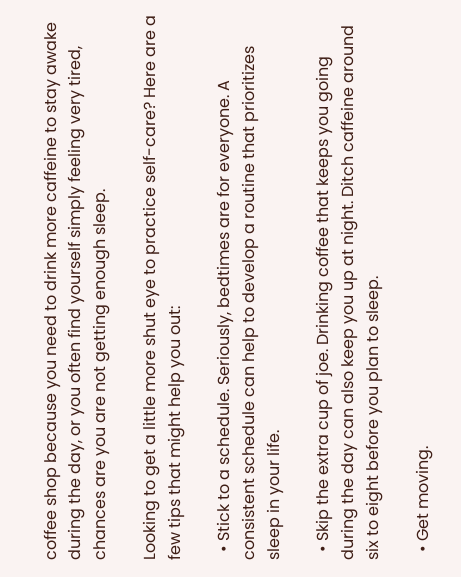coffee shop because you need to drink more caffeine to stay awake during the day, or you often find yourself simply feeling very tired, chances are you are not getting enough sleep.

Looking to get a little more shut eye to practice self-care? Here are a few tips that might help you out:

  • Stick to a schedule. Seriously, bedtimes are for everyone. A consistent schedule can help to develop a routine that prioritizes sleep in your life.

  • Skip the extra cup of joe. Drinking coffee that keeps you going during the day can also keep you up at night. Ditch caffeine around six to eight before you plan to sleep.

  • Get moving.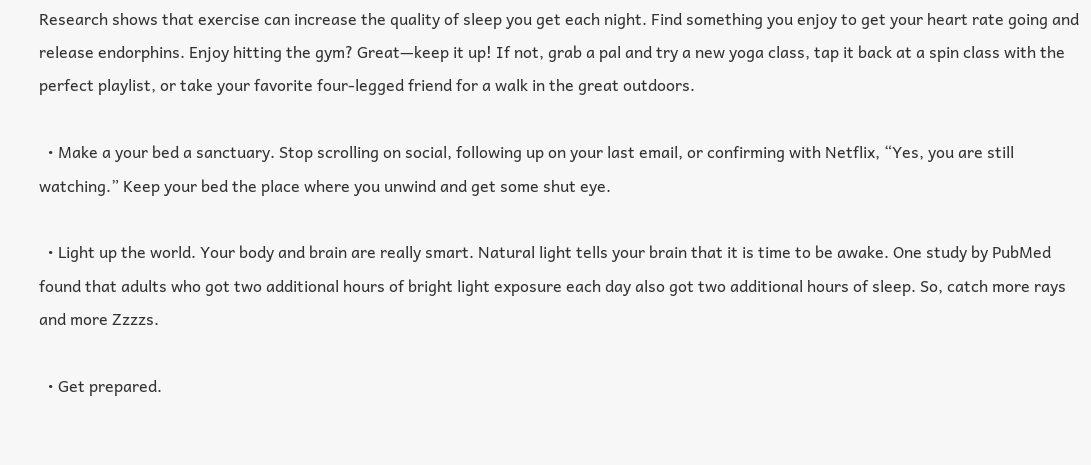Research shows that exercise can increase the quality of sleep you get each night. Find something you enjoy to get your heart rate going and release endorphins. Enjoy hitting the gym? Great—keep it up! If not, grab a pal and try a new yoga class, tap it back at a spin class with the perfect playlist, or take your favorite four-legged friend for a walk in the great outdoors.

  • Make a your bed a sanctuary. Stop scrolling on social, following up on your last email, or confirming with Netflix, “Yes, you are still watching.” Keep your bed the place where you unwind and get some shut eye.

  • Light up the world. Your body and brain are really smart. Natural light tells your brain that it is time to be awake. One study by PubMed found that adults who got two additional hours of bright light exposure each day also got two additional hours of sleep. So, catch more rays and more Zzzzs.

  • Get prepared.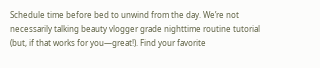Schedule time before bed to unwind from the day. We’re not necessarily talking beauty vlogger grade nighttime routine tutorial (but, if that works for you—great!). Find your favorite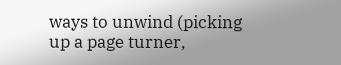ways to unwind (picking up a page turner,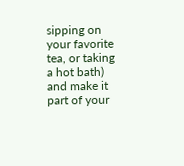sipping on your favorite tea, or taking a hot bath) and make it part of your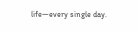life—every single day.